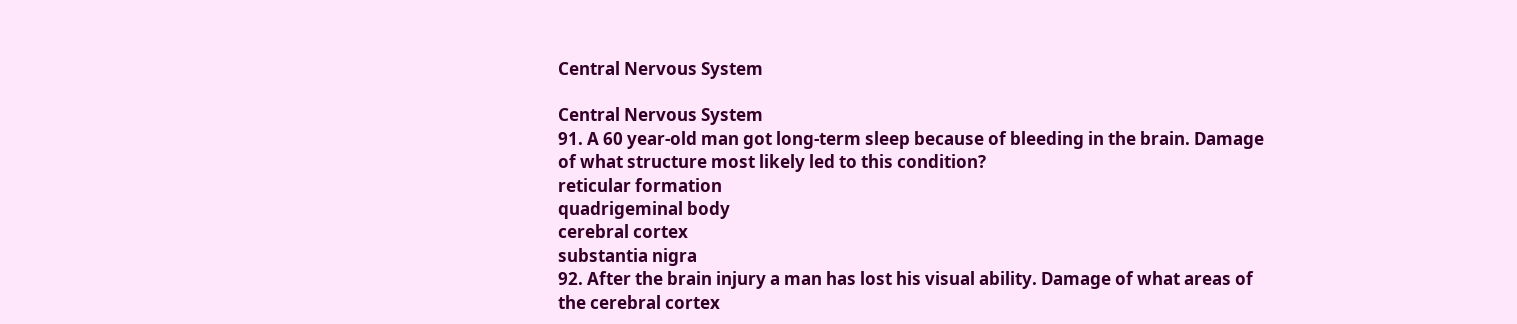Central Nervous System

Central Nervous System
91. A 60 year-old man got long-term sleep because of bleeding in the brain. Damage
of what structure most likely led to this condition?
reticular formation
quadrigeminal body
cerebral cortex
substantia nigra
92. After the brain injury a man has lost his visual ability. Damage of what areas of
the cerebral cortex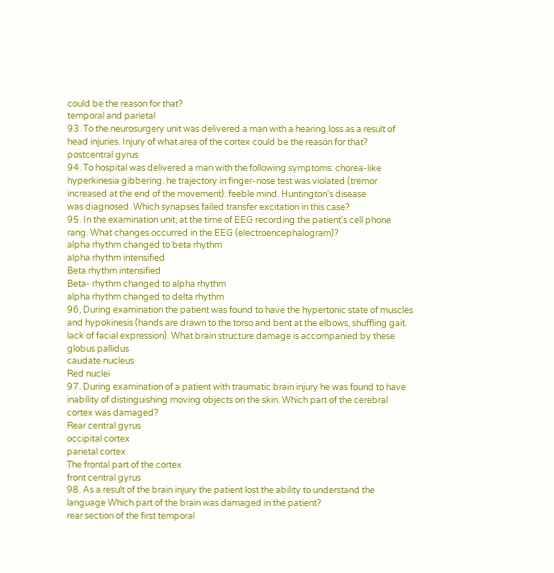could be the reason for that?
temporal and parietal
93. To the neurosurgery unit was delivered a man with a hearing loss as a result of
head injuries. Injury of what area of the cortex could be the reason for that?
postcentral gyrus
94. To hospital was delivered a man with the following symptoms: chorea-like
hyperkinesia gibbering. he trajectory in finger-nose test was violated (tremor
increased at the end of the movement). feeble mind. Huntington's disease
was diagnosed. Which synapses failed transfer excitation in this case?
95. In the examination unit, at the time of EEG recording the patient's cell phone
rang. What changes occurred in the EEG (electroencephalogram)?
alpha rhythm changed to beta rhythm
alpha rhythm intensified
Beta rhythm intensified
Beta- rhythm changed to alpha rhythm
alpha rhythm changed to delta rhythm
96, During examination the patient was found to have the hypertonic state of muscles
and hypokinesis (hands are drawn to the torso and bent at the elbows, shuffling gait.
lack of facial expression). What brain structure damage is accompanied by these
globus pallidus
caudate nucleus
Red nuclei
97. During examination of a patient with traumatic brain injury he was found to have
inability of distinguishing moving objects on the skin. Which part of the cerebral
cortex was damaged?
Rear central gyrus
occipital cortex
parietal cortex
The frontal part of the cortex
front central gyrus
98. As a result of the brain injury the patient lost the ability to understand the
language Which part of the brain was damaged in the patient?
rear section of the first temporal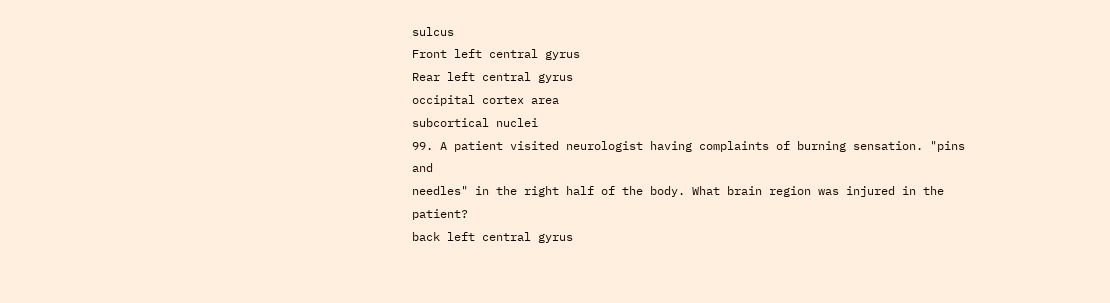sulcus
Front left central gyrus
Rear left central gyrus
occipital cortex area
subcortical nuclei
99. A patient visited neurologist having complaints of burning sensation. "pins and
needles" in the right half of the body. What brain region was injured in the patient?
back left central gyrus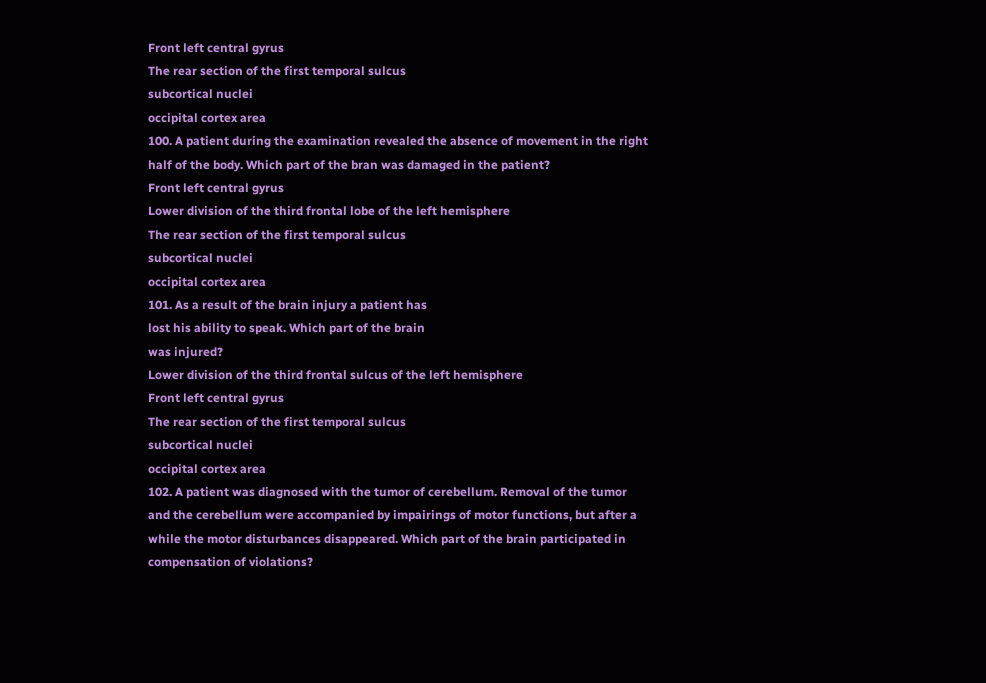Front left central gyrus
The rear section of the first temporal sulcus
subcortical nuclei
occipital cortex area
100. A patient during the examination revealed the absence of movement in the right
half of the body. Which part of the bran was damaged in the patient?
Front left central gyrus
Lower division of the third frontal lobe of the left hemisphere
The rear section of the first temporal sulcus
subcortical nuclei
occipital cortex area
101. As a result of the brain injury a patient has
lost his ability to speak. Which part of the brain
was injured?
Lower division of the third frontal sulcus of the left hemisphere
Front left central gyrus
The rear section of the first temporal sulcus
subcortical nuclei
occipital cortex area
102. A patient was diagnosed with the tumor of cerebellum. Removal of the tumor
and the cerebellum were accompanied by impairings of motor functions, but after a
while the motor disturbances disappeared. Which part of the brain participated in
compensation of violations?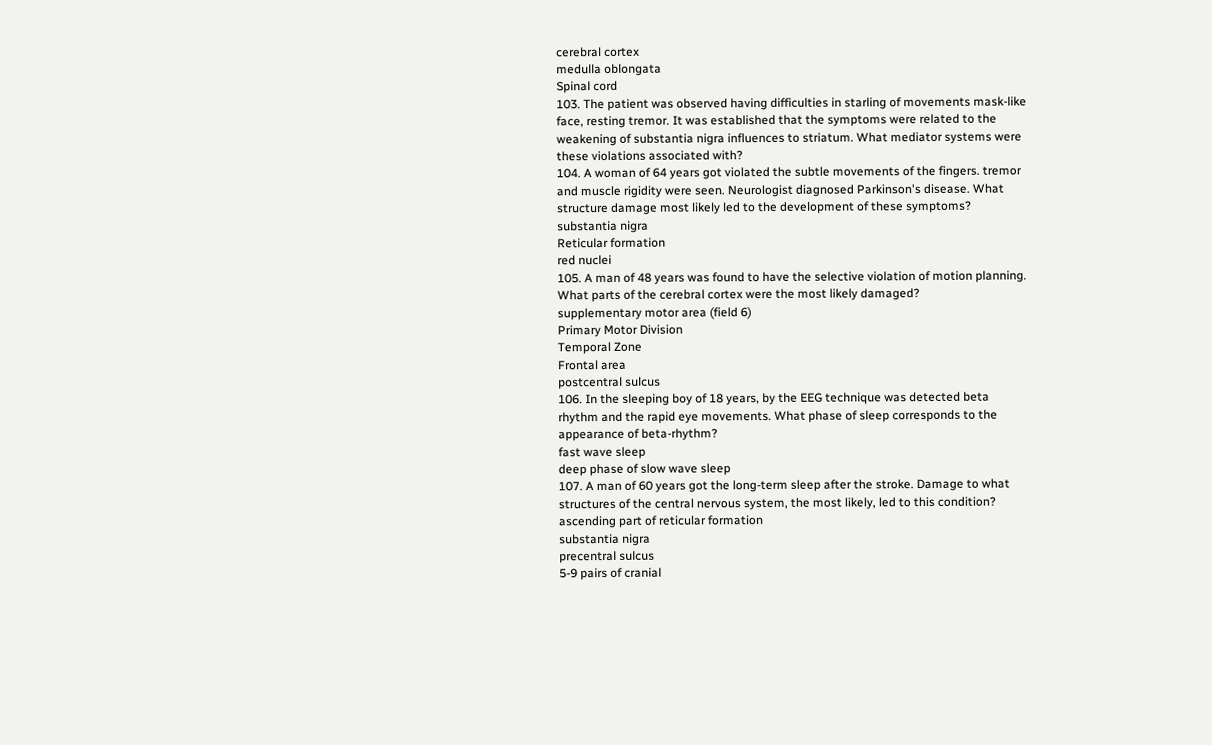cerebral cortex
medulla oblongata
Spinal cord
103. The patient was observed having difficulties in starling of movements mask-like
face, resting tremor. It was established that the symptoms were related to the
weakening of substantia nigra influences to striatum. What mediator systems were
these violations associated with?
104. A woman of 64 years got violated the subtle movements of the fingers. tremor
and muscle rigidity were seen. Neurologist diagnosed Parkinson's disease. What
structure damage most likely led to the development of these symptoms?
substantia nigra
Reticular formation
red nuclei
105. A man of 48 years was found to have the selective violation of motion planning.
What parts of the cerebral cortex were the most likely damaged?
supplementary motor area (field 6)
Primary Motor Division
Temporal Zone
Frontal area
postcentral sulcus
106. In the sleeping boy of 18 years, by the EEG technique was detected beta
rhythm and the rapid eye movements. What phase of sleep corresponds to the
appearance of beta-rhythm?
fast wave sleep
deep phase of slow wave sleep
107. A man of 60 years got the long-term sleep after the stroke. Damage to what
structures of the central nervous system, the most likely, led to this condition?
ascending part of reticular formation
substantia nigra
precentral sulcus
5-9 pairs of cranial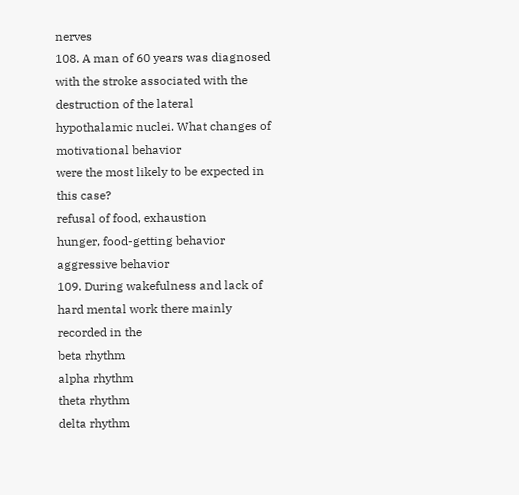nerves
108. A man of 60 years was diagnosed with the stroke associated with the
destruction of the lateral hypothalamic nuclei. What changes of motivational behavior
were the most likely to be expected in this case?
refusal of food, exhaustion
hunger, food-getting behavior
aggressive behavior
109. During wakefulness and lack of hard mental work there mainly recorded in the
beta rhythm
alpha rhythm
theta rhythm
delta rhythm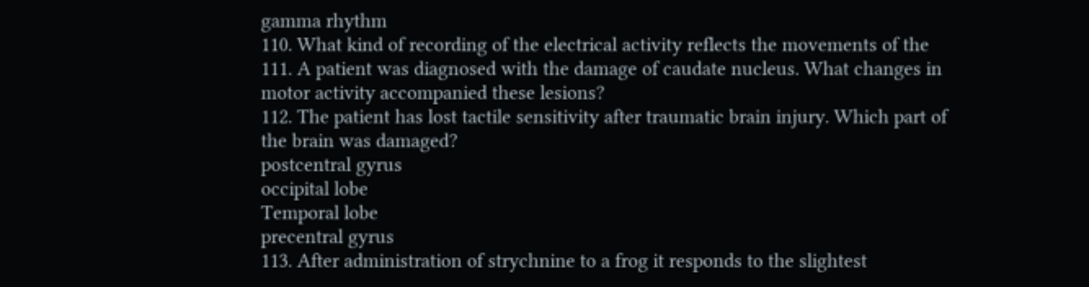gamma rhythm
110. What kind of recording of the electrical activity reflects the movements of the
111. A patient was diagnosed with the damage of caudate nucleus. What changes in
motor activity accompanied these lesions?
112. The patient has lost tactile sensitivity after traumatic brain injury. Which part of
the brain was damaged?
postcentral gyrus
occipital lobe
Temporal lobe
precentral gyrus
113. After administration of strychnine to a frog it responds to the slightest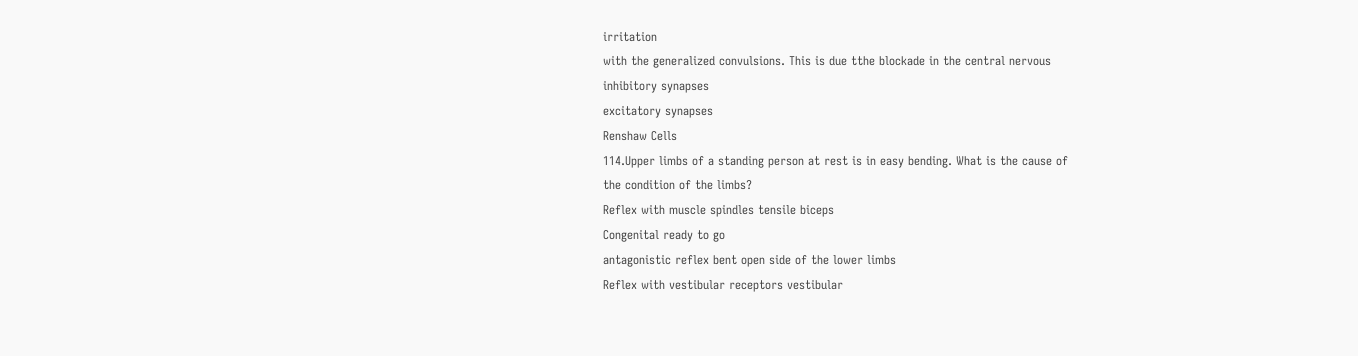irritation
with the generalized convulsions. This is due tthe blockade in the central nervous
inhibitory synapses
excitatory synapses
Renshaw Cells
114.Upper limbs of a standing person at rest is in easy bending. What is the cause of
the condition of the limbs?
Reflex with muscle spindles tensile biceps
Congenital ready to go
antagonistic reflex bent open side of the lower limbs
Reflex with vestibular receptors vestibular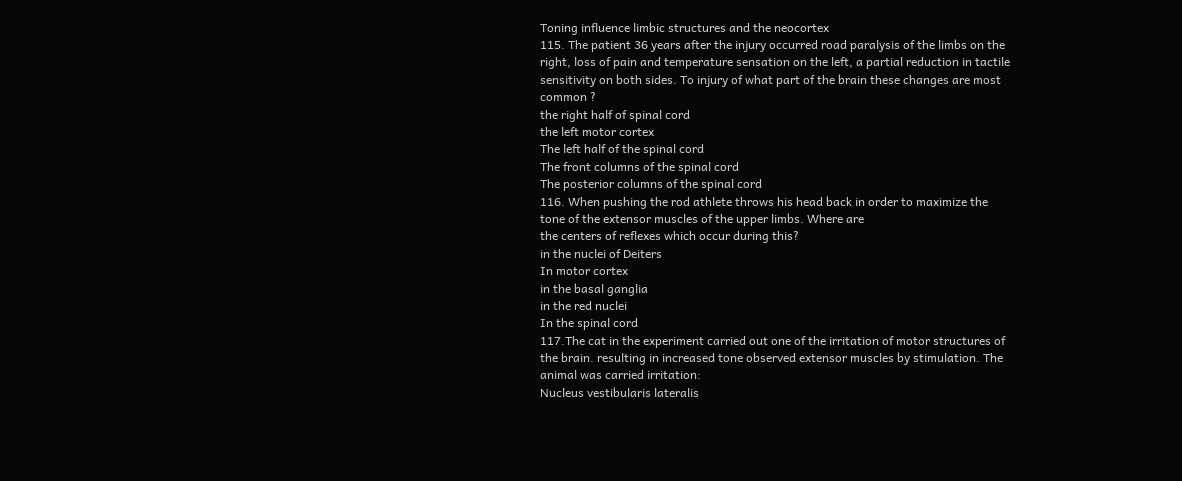Toning influence limbic structures and the neocortex
115. The patient 36 years after the injury occurred road paralysis of the limbs on the
right, loss of pain and temperature sensation on the left, a partial reduction in tactile
sensitivity on both sides. To injury of what part of the brain these changes are most
common ?
the right half of spinal cord
the left motor cortex
The left half of the spinal cord
The front columns of the spinal cord
The posterior columns of the spinal cord
116. When pushing the rod athlete throws his head back in order to maximize the
tone of the extensor muscles of the upper limbs. Where are
the centers of reflexes which occur during this?
in the nuclei of Deiters
In motor cortex
in the basal ganglia
in the red nuclei
In the spinal cord
117.The cat in the experiment carried out one of the irritation of motor structures of
the brain. resulting in increased tone observed extensor muscles by stimulation. The
animal was carried irritation:
Nucleus vestibularis lateralis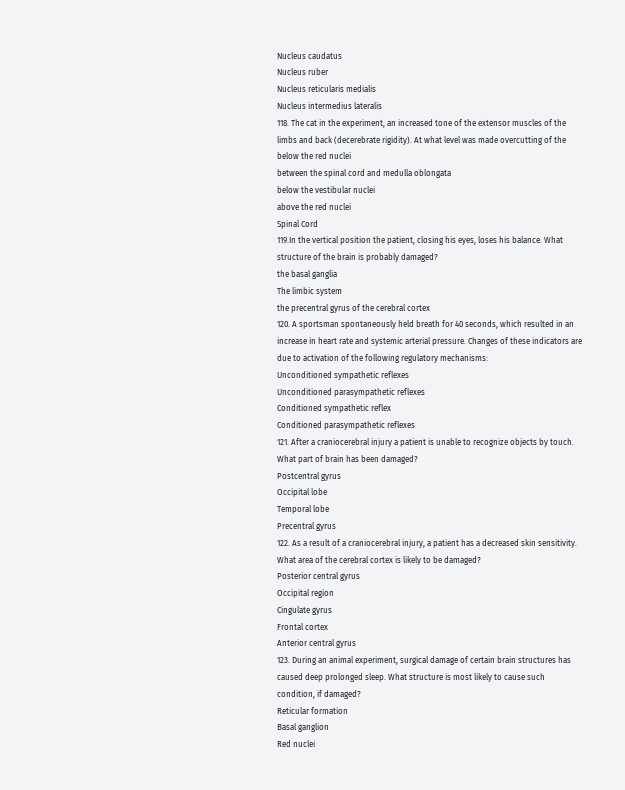Nucleus caudatus
Nucleus ruber
Nucleus reticularis medialis
Nucleus intermedius lateralis
118. The cat in the experiment, an increased tone of the extensor muscles of the
limbs and back (decerebrate rigidity). At what level was made overcutting of the
below the red nuclei
between the spinal cord and medulla oblongata
below the vestibular nuclei
above the red nuclei
Spinal Cord
119.In the vertical position the patient, closing his eyes, loses his balance. What
structure of the brain is probably damaged?
the basal ganglia
The limbic system
the precentral gyrus of the cerebral cortex
120. A sportsman spontaneously held breath for 40 seconds, which resulted in an
increase in heart rate and systemic arterial pressure. Changes of these indicators are
due to activation of the following regulatory mechanisms:
Unconditioned sympathetic reflexes
Unconditioned parasympathetic reflexes
Conditioned sympathetic reflex
Conditioned parasympathetic reflexes
121. After a craniocerebral injury a patient is unable to recognize objects by touch.
What part of brain has been damaged?
Postcentral gyrus
Occipital lobe
Temporal lobe
Precentral gyrus
122. As a result of a craniocerebral injury, a patient has a decreased skin sensitivity.
What area of the cerebral cortex is likely to be damaged?
Posterior central gyrus
Occipital region
Cingulate gyrus
Frontal cortex
Anterior central gyrus
123. During an animal experiment, surgical damage of certain brain structures has
caused deep prolonged sleep. What structure is most likely to cause such
condition, if damaged?
Reticular formation
Basal ganglion
Red nuclei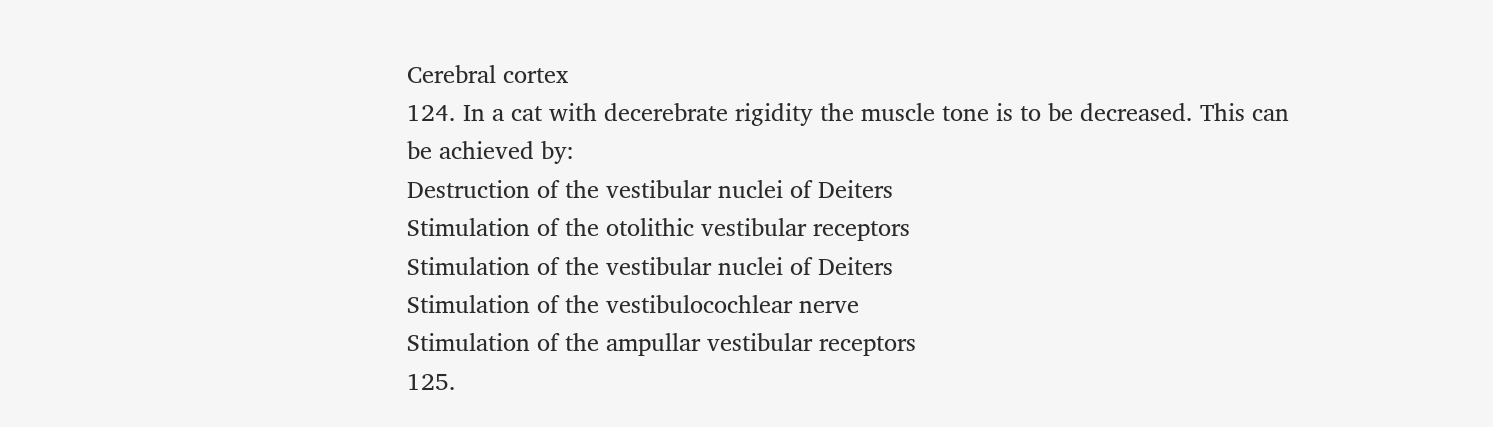Cerebral cortex
124. In a cat with decerebrate rigidity the muscle tone is to be decreased. This can
be achieved by:
Destruction of the vestibular nuclei of Deiters
Stimulation of the otolithic vestibular receptors
Stimulation of the vestibular nuclei of Deiters
Stimulation of the vestibulocochlear nerve
Stimulation of the ampullar vestibular receptors
125.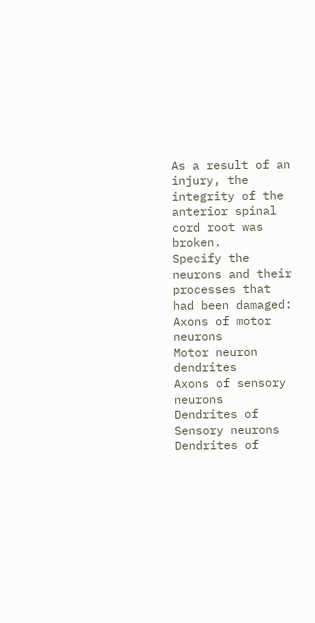As a result of an injury, the integrity of the anterior spinal cord root was broken.
Specify the neurons and their processes that had been damaged:
Axons of motor neurons
Motor neuron dendrites
Axons of sensory neurons
Dendrites of Sensory neurons
Dendrites of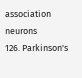association neurons
126. Parkinson's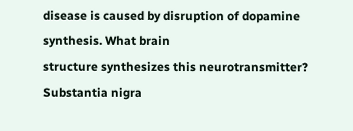disease is caused by disruption of dopamine synthesis. What brain
structure synthesizes this neurotransmitter?
Substantia nigra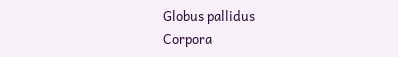Globus pallidus
Corpora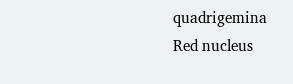quadrigemina
Red nucleus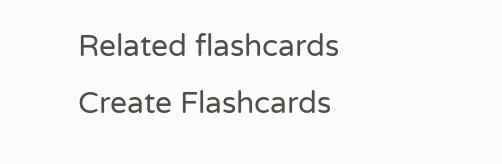Related flashcards
Create Flashcards